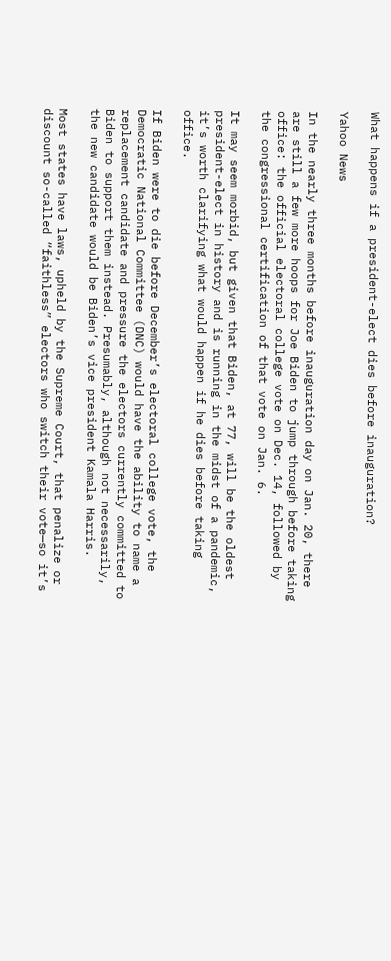What happens if a president-elect dies before inauguration?

Yahoo News

In the nearly three months before inauguration day on Jan. 20, there are still a few more hoops for Joe Biden to jump through before taking office: the official electoral college vote on Dec. 14, followed by the congressional certification of that vote on Jan. 6.

It may seem morbid, but given that Biden, at 77, will be the oldest president-elect in history and is running in the midst of a pandemic, it’s worth clarifying what would happen if he dies before taking office.

If Biden were to die before December’s electoral college vote, the Democratic National Committee (DNC) would have the ability to name a replacement candidate and pressure the electors currently committed to Biden to support them instead. Presumably, although not necessarily, the new candidate would be Biden’s vice president Kamala Harris.

Most states have laws, upheld by the Supreme Court, that penalize or discount so-called “faithless” electors who switch their vote—so it’s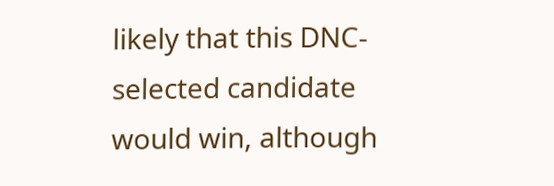likely that this DNC-selected candidate would win, although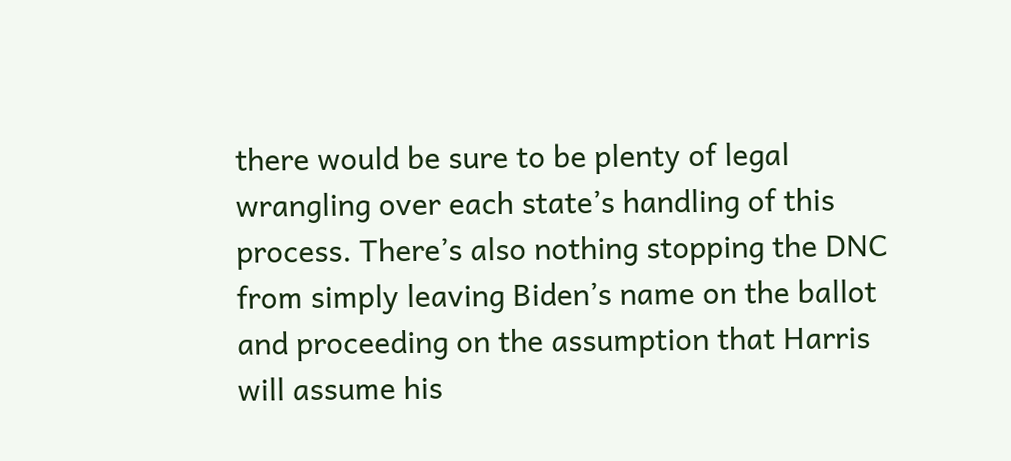there would be sure to be plenty of legal wrangling over each state’s handling of this process. There’s also nothing stopping the DNC from simply leaving Biden’s name on the ballot and proceeding on the assumption that Harris will assume his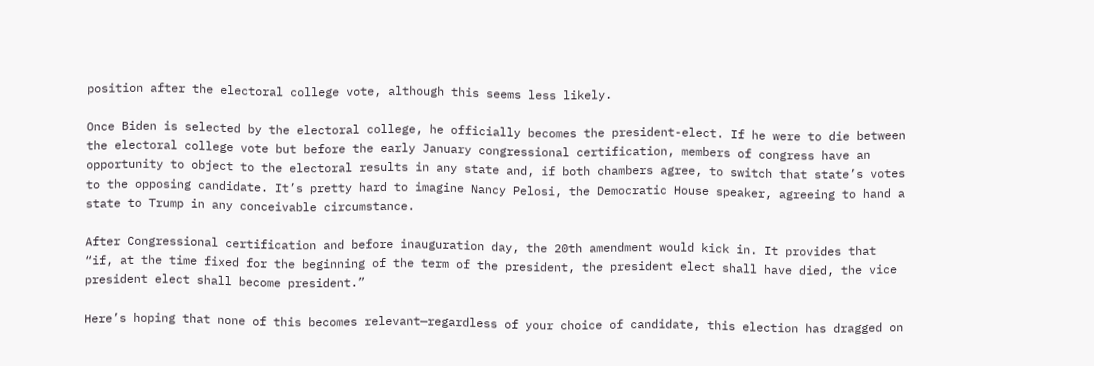position after the electoral college vote, although this seems less likely.

Once Biden is selected by the electoral college, he officially becomes the president-elect. If he were to die between the electoral college vote but before the early January congressional certification, members of congress have an opportunity to object to the electoral results in any state and, if both chambers agree, to switch that state’s votes to the opposing candidate. It’s pretty hard to imagine Nancy Pelosi, the Democratic House speaker, agreeing to hand a state to Trump in any conceivable circumstance.

After Congressional certification and before inauguration day, the 20th amendment would kick in. It provides that “if, at the time fixed for the beginning of the term of the president, the president elect shall have died, the vice president elect shall become president.”

Here’s hoping that none of this becomes relevant—regardless of your choice of candidate, this election has dragged on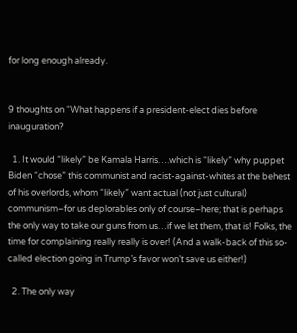for long enough already.


9 thoughts on “What happens if a president-elect dies before inauguration?

  1. It would “likely” be Kamala Harris….which is “likely” why puppet Biden “chose” this communist and racist-against-whites at the behest of his overlords, whom “likely” want actual (not just cultural) communism–for us deplorables only of course–here; that is perhaps the only way to take our guns from us…if we let them, that is! Folks, the time for complaining really really is over! (And a walk-back of this so-called election going in Trump’s favor won’t save us either!)

  2. The only way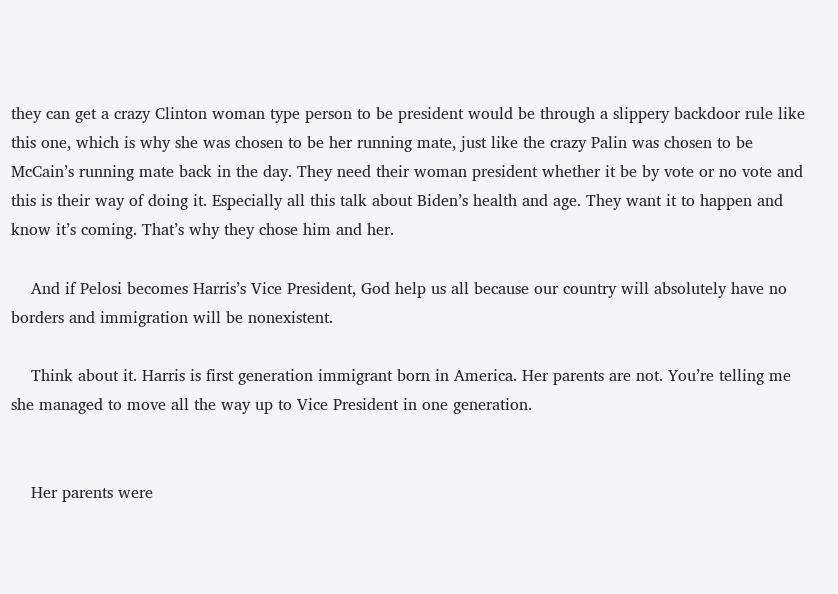they can get a crazy Clinton woman type person to be president would be through a slippery backdoor rule like this one, which is why she was chosen to be her running mate, just like the crazy Palin was chosen to be McCain’s running mate back in the day. They need their woman president whether it be by vote or no vote and this is their way of doing it. Especially all this talk about Biden’s health and age. They want it to happen and know it’s coming. That’s why they chose him and her.

    And if Pelosi becomes Harris’s Vice President, God help us all because our country will absolutely have no borders and immigration will be nonexistent.

    Think about it. Harris is first generation immigrant born in America. Her parents are not. You’re telling me she managed to move all the way up to Vice President in one generation.


    Her parents were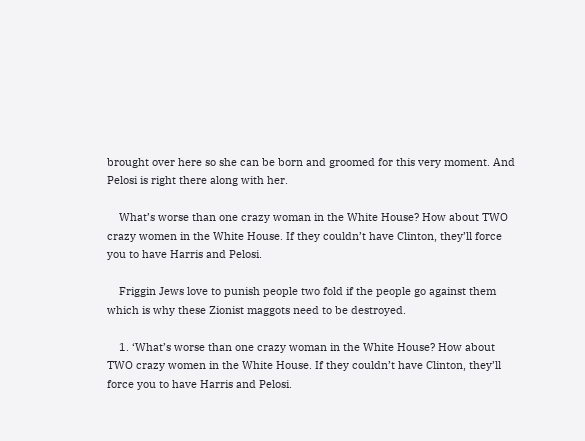brought over here so she can be born and groomed for this very moment. And Pelosi is right there along with her.

    What’s worse than one crazy woman in the White House? How about TWO crazy women in the White House. If they couldn’t have Clinton, they’ll force you to have Harris and Pelosi.

    Friggin Jews love to punish people two fold if the people go against them which is why these Zionist maggots need to be destroyed.

    1. ‘What’s worse than one crazy woman in the White House? How about TWO crazy women in the White House. If they couldn’t have Clinton, they’ll force you to have Harris and Pelosi.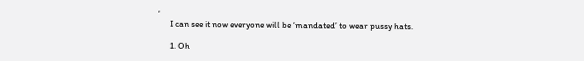‘
      I can see it now everyone will be ‘mandated’ to wear pussy hats.

      1. Oh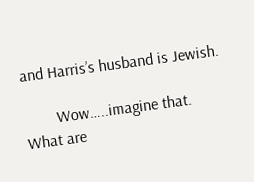and Harris’s husband is Jewish.

        Wow…..imagine that. What are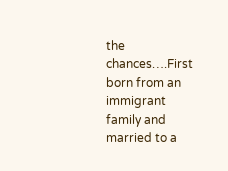the chances….First born from an immigrant family and married to a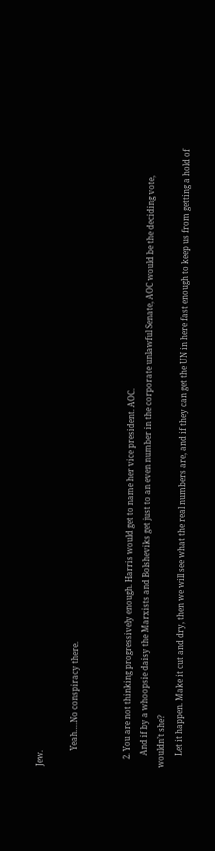Jew.

        Yeah….No conspiracy there.


    2. You are not thinking progressively enough. Harris would get to name her vice president. AOC.
      And if by a whoopsie daisy the Marxists and Bolsheviks get just to an even number in the corporate unlawful Senate, AOC would be the deciding vote, wouldn’t she?
      Let it happen. Make it cut and dry, then we will see what the real numbers are, and if they can get the UN in here fast enough to keep us from getting a hold of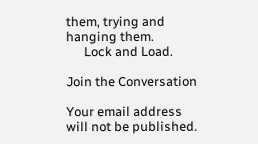them, trying and hanging them.
      Lock and Load.

Join the Conversation

Your email address will not be published.